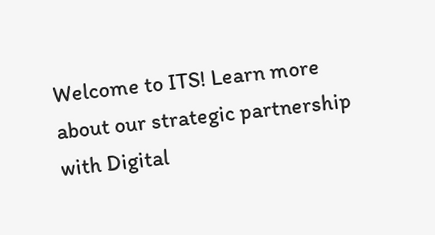Welcome to ITS! Learn more about our strategic partnership with Digital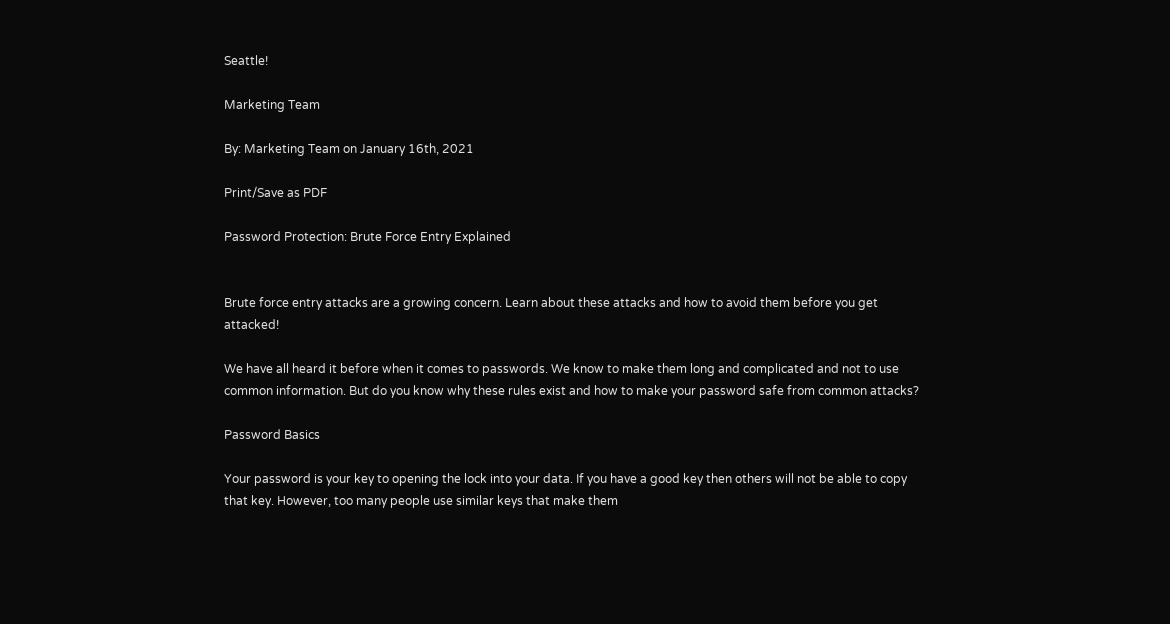Seattle!

Marketing Team

By: Marketing Team on January 16th, 2021

Print/Save as PDF

Password Protection: Brute Force Entry Explained


Brute force entry attacks are a growing concern. Learn about these attacks and how to avoid them before you get attacked!

We have all heard it before when it comes to passwords. We know to make them long and complicated and not to use common information. But do you know why these rules exist and how to make your password safe from common attacks?

Password Basics

Your password is your key to opening the lock into your data. If you have a good key then others will not be able to copy that key. However, too many people use similar keys that make them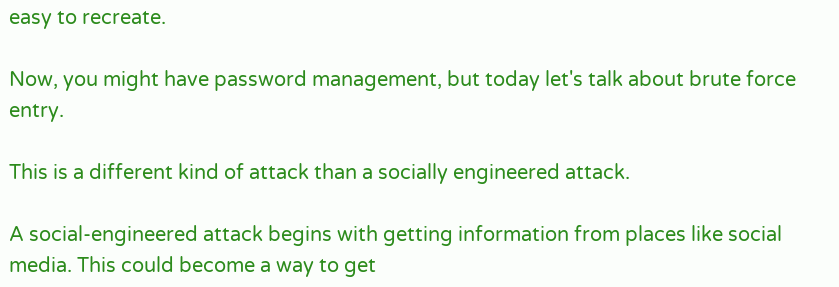easy to recreate.

Now, you might have password management, but today let's talk about brute force entry.

This is a different kind of attack than a socially engineered attack.

A social-engineered attack begins with getting information from places like social media. This could become a way to get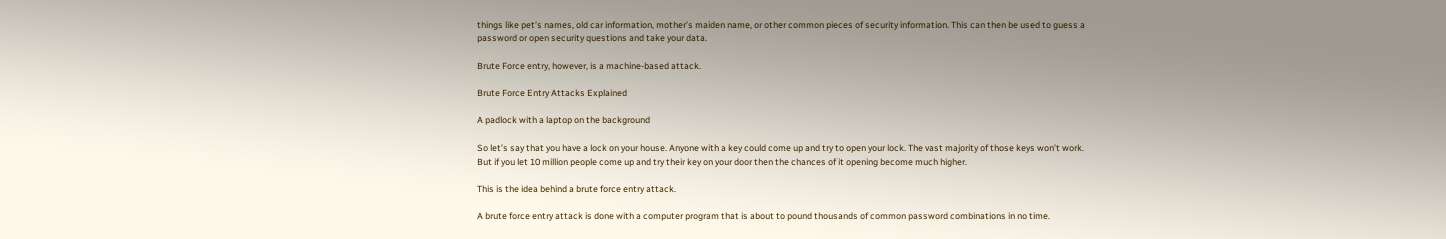things like pet’s names, old car information, mother’s maiden name, or other common pieces of security information. This can then be used to guess a password or open security questions and take your data.

Brute Force entry, however, is a machine-based attack.

Brute Force Entry Attacks Explained

A padlock with a laptop on the background

So let’s say that you have a lock on your house. Anyone with a key could come up and try to open your lock. The vast majority of those keys won’t work. But if you let 10 million people come up and try their key on your door then the chances of it opening become much higher.

This is the idea behind a brute force entry attack.

A brute force entry attack is done with a computer program that is about to pound thousands of common password combinations in no time.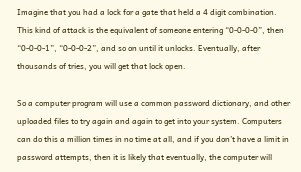Imagine that you had a lock for a gate that held a 4 digit combination. This kind of attack is the equivalent of someone entering “0-0-0-0”, then “0-0-0-1”, “0-0-0-2”, and so on until it unlocks. Eventually, after thousands of tries, you will get that lock open.

So a computer program will use a common password dictionary, and other uploaded files to try again and again to get into your system. Computers can do this a million times in no time at all, and if you don’t have a limit in password attempts, then it is likely that eventually, the computer will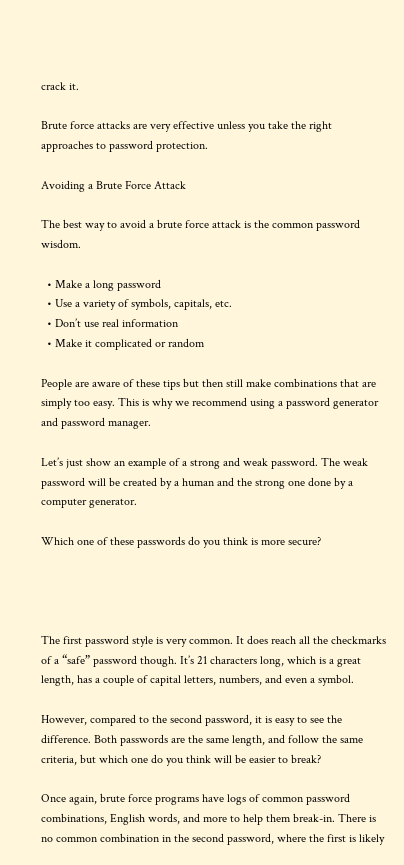crack it.

Brute force attacks are very effective unless you take the right approaches to password protection.

Avoiding a Brute Force Attack

The best way to avoid a brute force attack is the common password wisdom.

  • Make a long password
  • Use a variety of symbols, capitals, etc.
  • Don’t use real information
  • Make it complicated or random

People are aware of these tips but then still make combinations that are simply too easy. This is why we recommend using a password generator and password manager.

Let’s just show an example of a strong and weak password. The weak password will be created by a human and the strong one done by a computer generator.

Which one of these passwords do you think is more secure?




The first password style is very common. It does reach all the checkmarks of a “safe” password though. It’s 21 characters long, which is a great length, has a couple of capital letters, numbers, and even a symbol.

However, compared to the second password, it is easy to see the difference. Both passwords are the same length, and follow the same criteria, but which one do you think will be easier to break?

Once again, brute force programs have logs of common password combinations, English words, and more to help them break-in. There is no common combination in the second password, where the first is likely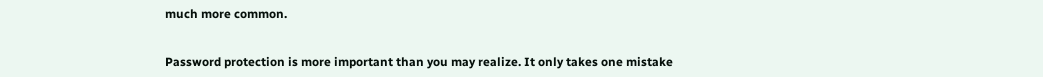much more common.


Password protection is more important than you may realize. It only takes one mistake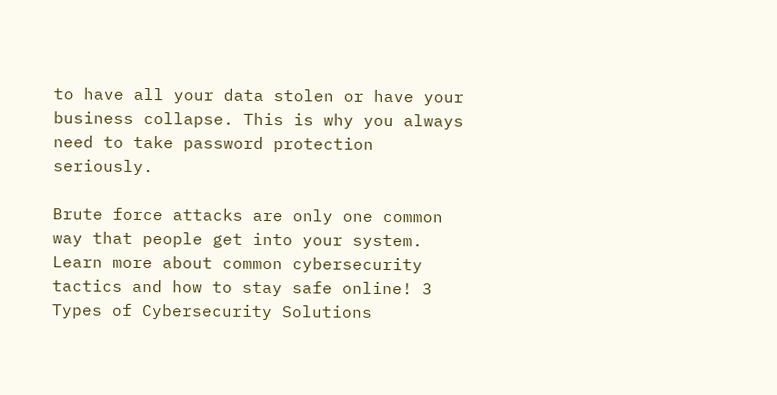to have all your data stolen or have your business collapse. This is why you always need to take password protection seriously.

Brute force attacks are only one common way that people get into your system. Learn more about common cybersecurity tactics and how to stay safe online! 3 Types of Cybersecurity Solutions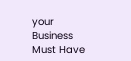your Business Must Have